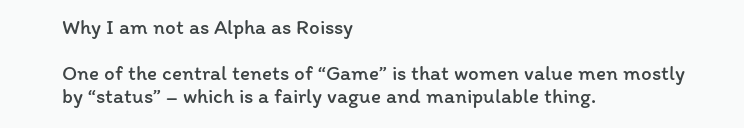Why I am not as Alpha as Roissy

One of the central tenets of “Game” is that women value men mostly by “status” – which is a fairly vague and manipulable thing.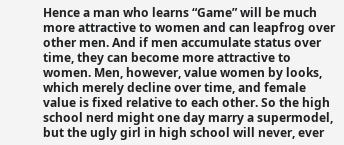Hence a man who learns “Game” will be much more attractive to women and can leapfrog over other men. And if men accumulate status over time, they can become more attractive to women. Men, however, value women by looks, which merely decline over time, and female value is fixed relative to each other. So the high school nerd might one day marry a supermodel, but the ugly girl in high school will never, ever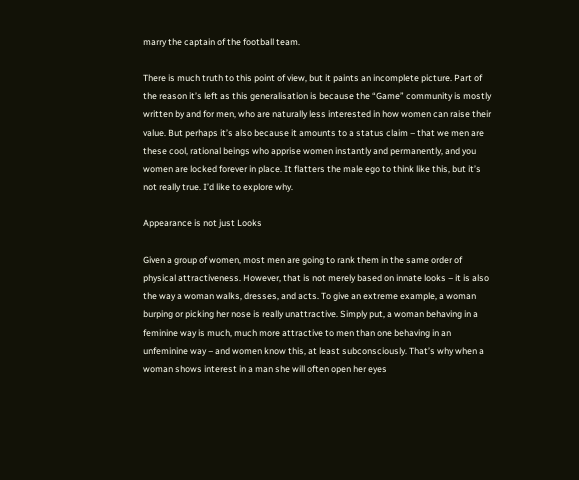marry the captain of the football team.

There is much truth to this point of view, but it paints an incomplete picture. Part of the reason it’s left as this generalisation is because the “Game” community is mostly written by and for men, who are naturally less interested in how women can raise their value. But perhaps it’s also because it amounts to a status claim – that we men are these cool, rational beings who apprise women instantly and permanently, and you women are locked forever in place. It flatters the male ego to think like this, but it’s not really true. I’d like to explore why.

Appearance is not just Looks

Given a group of women, most men are going to rank them in the same order of physical attractiveness. However, that is not merely based on innate looks – it is also the way a woman walks, dresses, and acts. To give an extreme example, a woman burping or picking her nose is really unattractive. Simply put, a woman behaving in a feminine way is much, much more attractive to men than one behaving in an unfeminine way – and women know this, at least subconsciously. That’s why when a woman shows interest in a man she will often open her eyes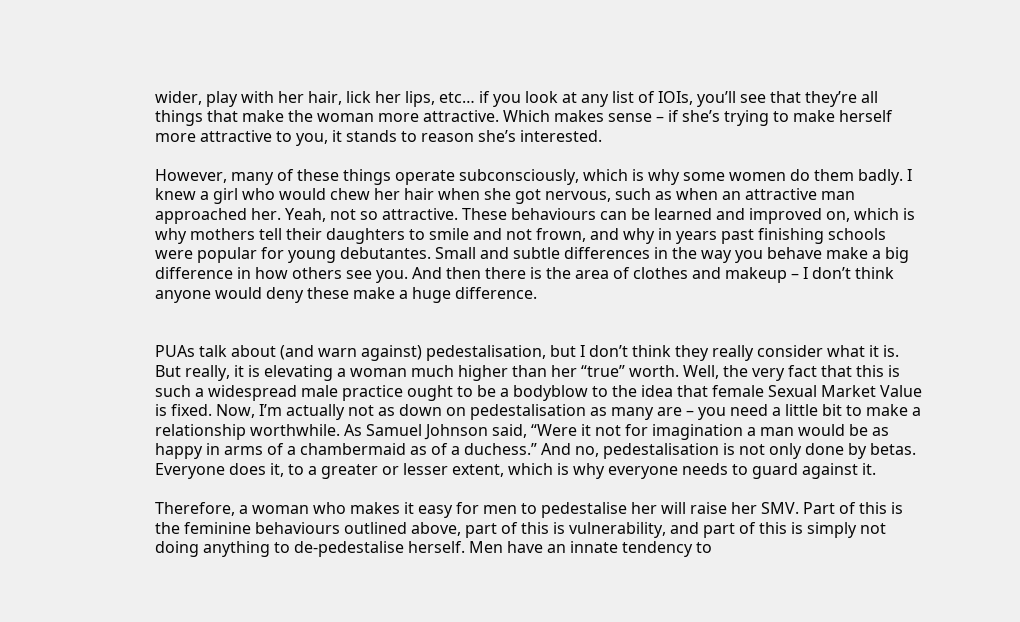wider, play with her hair, lick her lips, etc… if you look at any list of IOIs, you’ll see that they’re all things that make the woman more attractive. Which makes sense – if she’s trying to make herself more attractive to you, it stands to reason she’s interested.

However, many of these things operate subconsciously, which is why some women do them badly. I knew a girl who would chew her hair when she got nervous, such as when an attractive man approached her. Yeah, not so attractive. These behaviours can be learned and improved on, which is why mothers tell their daughters to smile and not frown, and why in years past finishing schools were popular for young debutantes. Small and subtle differences in the way you behave make a big difference in how others see you. And then there is the area of clothes and makeup – I don’t think anyone would deny these make a huge difference.


PUAs talk about (and warn against) pedestalisation, but I don’t think they really consider what it is. But really, it is elevating a woman much higher than her “true” worth. Well, the very fact that this is such a widespread male practice ought to be a bodyblow to the idea that female Sexual Market Value is fixed. Now, I’m actually not as down on pedestalisation as many are – you need a little bit to make a relationship worthwhile. As Samuel Johnson said, “Were it not for imagination a man would be as happy in arms of a chambermaid as of a duchess.” And no, pedestalisation is not only done by betas. Everyone does it, to a greater or lesser extent, which is why everyone needs to guard against it.

Therefore, a woman who makes it easy for men to pedestalise her will raise her SMV. Part of this is the feminine behaviours outlined above, part of this is vulnerability, and part of this is simply not doing anything to de-pedestalise herself. Men have an innate tendency to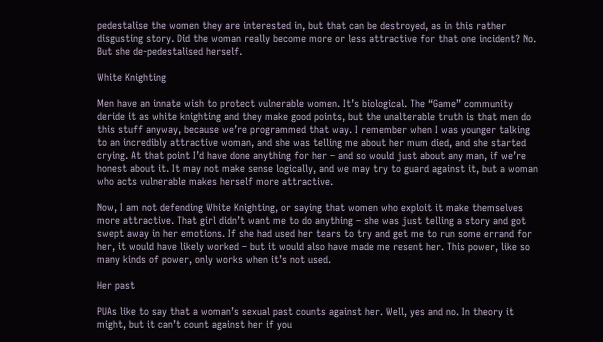pedestalise the women they are interested in, but that can be destroyed, as in this rather disgusting story. Did the woman really become more or less attractive for that one incident? No. But she de-pedestalised herself.

White Knighting

Men have an innate wish to protect vulnerable women. It’s biological. The “Game” community deride it as white knighting and they make good points, but the unalterable truth is that men do this stuff anyway, because we’re programmed that way. I remember when I was younger talking to an incredibly attractive woman, and she was telling me about her mum died, and she started crying. At that point I’d have done anything for her – and so would just about any man, if we’re honest about it. It may not make sense logically, and we may try to guard against it, but a woman who acts vulnerable makes herself more attractive.

Now, I am not defending White Knighting, or saying that women who exploit it make themselves more attractive. That girl didn’t want me to do anything – she was just telling a story and got swept away in her emotions. If she had used her tears to try and get me to run some errand for her, it would have likely worked – but it would also have made me resent her. This power, like so many kinds of power, only works when it’s not used.

Her past

PUAs like to say that a woman’s sexual past counts against her. Well, yes and no. In theory it might, but it can’t count against her if you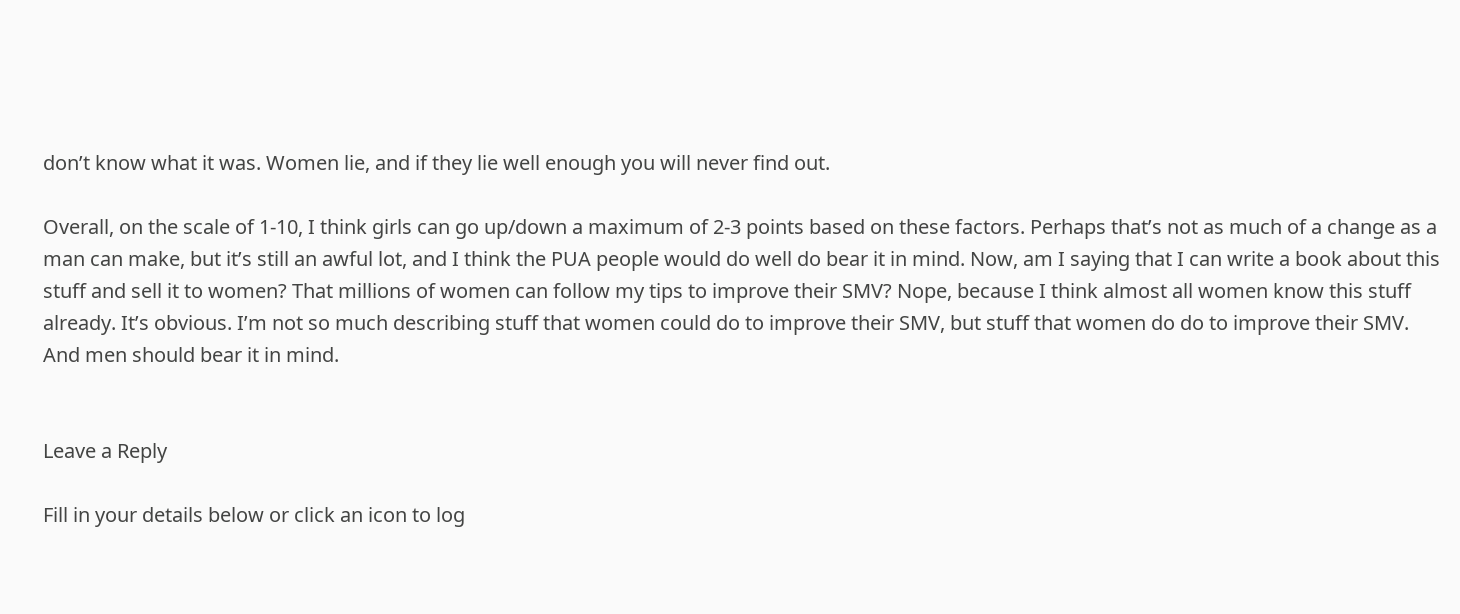don’t know what it was. Women lie, and if they lie well enough you will never find out.

Overall, on the scale of 1-10, I think girls can go up/down a maximum of 2-3 points based on these factors. Perhaps that’s not as much of a change as a man can make, but it’s still an awful lot, and I think the PUA people would do well do bear it in mind. Now, am I saying that I can write a book about this stuff and sell it to women? That millions of women can follow my tips to improve their SMV? Nope, because I think almost all women know this stuff already. It’s obvious. I’m not so much describing stuff that women could do to improve their SMV, but stuff that women do do to improve their SMV. And men should bear it in mind.


Leave a Reply

Fill in your details below or click an icon to log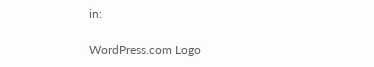in:

WordPress.com Logo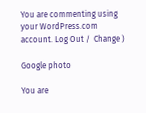You are commenting using your WordPress.com account. Log Out /  Change )

Google photo

You are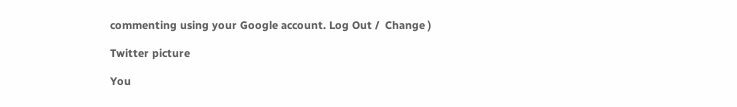commenting using your Google account. Log Out /  Change )

Twitter picture

You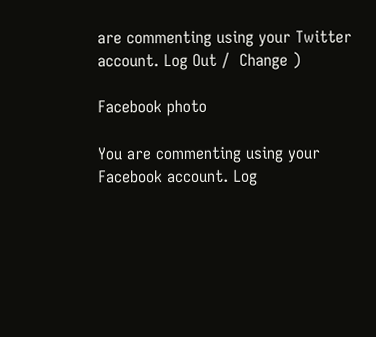are commenting using your Twitter account. Log Out /  Change )

Facebook photo

You are commenting using your Facebook account. Log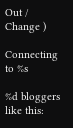Out /  Change )

Connecting to %s

%d bloggers like this: